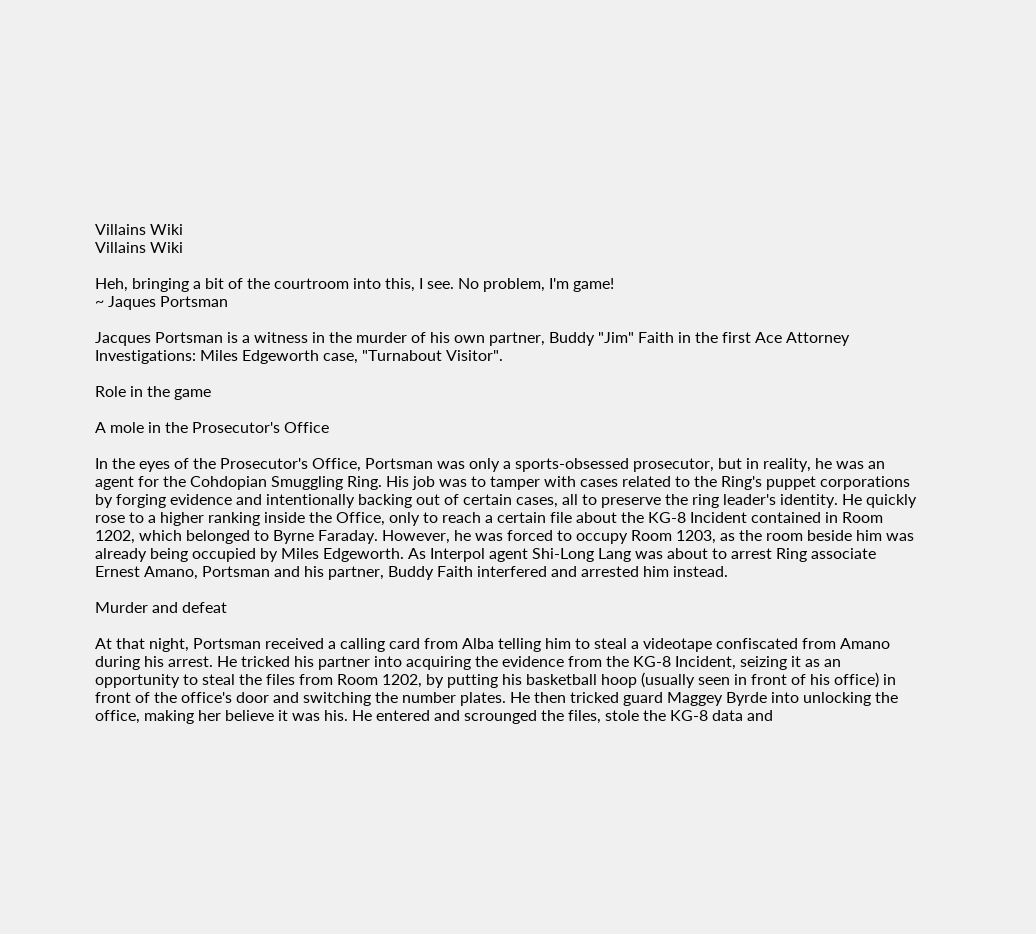Villains Wiki
Villains Wiki

Heh, bringing a bit of the courtroom into this, I see. No problem, I'm game!
~ Jaques Portsman

Jacques Portsman is a witness in the murder of his own partner, Buddy "Jim" Faith in the first Ace Attorney Investigations: Miles Edgeworth case, "Turnabout Visitor".

Role in the game

A mole in the Prosecutor's Office

In the eyes of the Prosecutor's Office, Portsman was only a sports-obsessed prosecutor, but in reality, he was an agent for the Cohdopian Smuggling Ring. His job was to tamper with cases related to the Ring's puppet corporations by forging evidence and intentionally backing out of certain cases, all to preserve the ring leader's identity. He quickly rose to a higher ranking inside the Office, only to reach a certain file about the KG-8 Incident contained in Room 1202, which belonged to Byrne Faraday. However, he was forced to occupy Room 1203, as the room beside him was already being occupied by Miles Edgeworth. As Interpol agent Shi-Long Lang was about to arrest Ring associate Ernest Amano, Portsman and his partner, Buddy Faith interfered and arrested him instead.

Murder and defeat

At that night, Portsman received a calling card from Alba telling him to steal a videotape confiscated from Amano during his arrest. He tricked his partner into acquiring the evidence from the KG-8 Incident, seizing it as an opportunity to steal the files from Room 1202, by putting his basketball hoop (usually seen in front of his office) in front of the office's door and switching the number plates. He then tricked guard Maggey Byrde into unlocking the office, making her believe it was his. He entered and scrounged the files, stole the KG-8 data and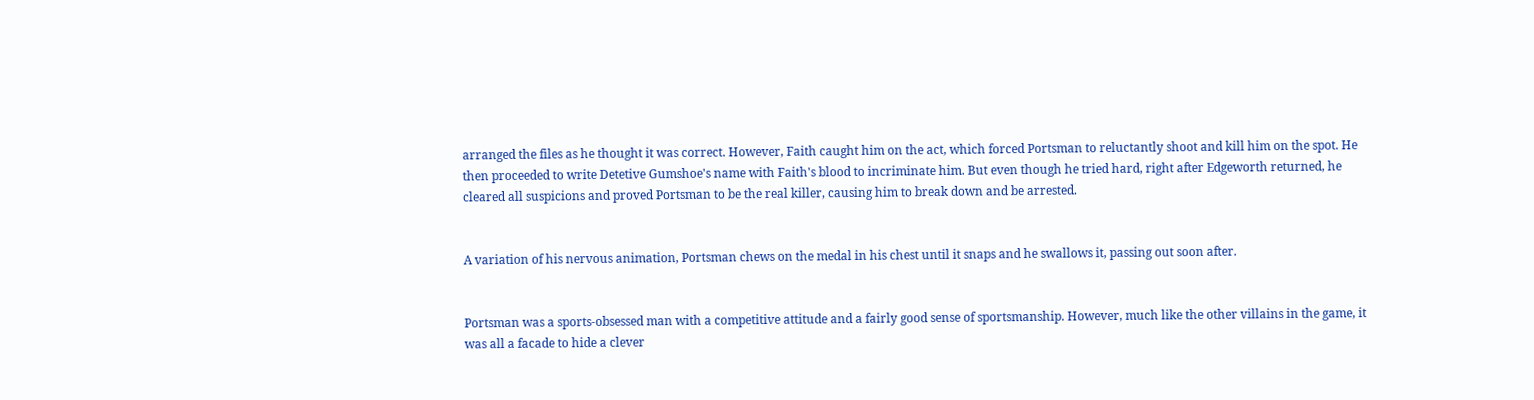arranged the files as he thought it was correct. However, Faith caught him on the act, which forced Portsman to reluctantly shoot and kill him on the spot. He then proceeded to write Detetive Gumshoe's name with Faith's blood to incriminate him. But even though he tried hard, right after Edgeworth returned, he cleared all suspicions and proved Portsman to be the real killer, causing him to break down and be arrested.


A variation of his nervous animation, Portsman chews on the medal in his chest until it snaps and he swallows it, passing out soon after.


Portsman was a sports-obsessed man with a competitive attitude and a fairly good sense of sportsmanship. However, much like the other villains in the game, it was all a facade to hide a clever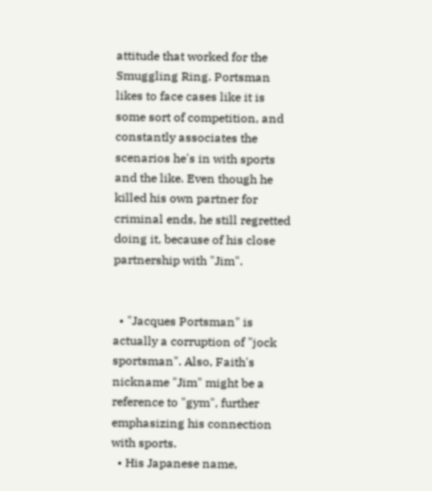attitude that worked for the Smuggling Ring. Portsman likes to face cases like it is some sort of competition, and constantly associates the scenarios he's in with sports and the like. Even though he killed his own partner for criminal ends, he still regretted doing it, because of his close partnership with "Jim".


  • "Jacques Portsman" is actually a corruption of "jock sportsman". Also, Faith's nickname "Jim" might be a reference to "gym", further emphasizing his connection with sports.
  • His Japanese name,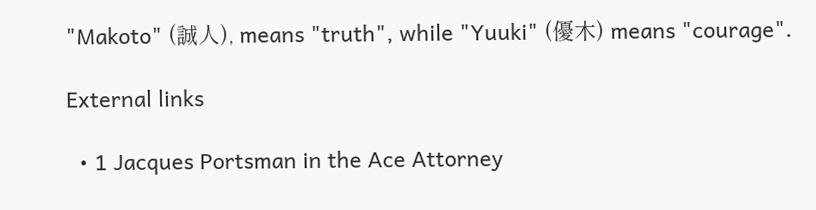"Makoto" (誠人), means "truth", while "Yuuki" (優木) means "courage".

External links

  • 1 Jacques Portsman in the Ace Attorney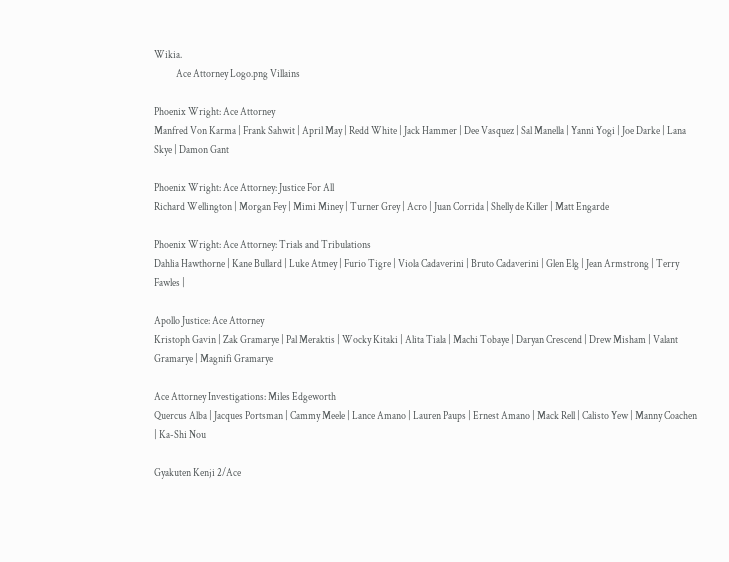Wikia.
           Ace Attorney Logo.png Villains

Phoenix Wright: Ace Attorney
Manfred Von Karma | Frank Sahwit | April May | Redd White | Jack Hammer | Dee Vasquez | Sal Manella | Yanni Yogi | Joe Darke | Lana Skye | Damon Gant

Phoenix Wright: Ace Attorney: Justice For All
Richard Wellington | Morgan Fey | Mimi Miney | Turner Grey | Acro | Juan Corrida | Shelly de Killer | Matt Engarde

Phoenix Wright: Ace Attorney: Trials and Tribulations
Dahlia Hawthorne | Kane Bullard | Luke Atmey | Furio Tigre | Viola Cadaverini | Bruto Cadaverini | Glen Elg | Jean Armstrong | Terry Fawles |

Apollo Justice: Ace Attorney
Kristoph Gavin | Zak Gramarye | Pal Meraktis | Wocky Kitaki | Alita Tiala | Machi Tobaye | Daryan Crescend | Drew Misham | Valant Gramarye | Magnifi Gramarye

Ace Attorney Investigations: Miles Edgeworth
Quercus Alba | Jacques Portsman | Cammy Meele | Lance Amano | Lauren Paups | Ernest Amano | Mack Rell | Calisto Yew | Manny Coachen | Ka-Shi Nou

Gyakuten Kenji 2/Ace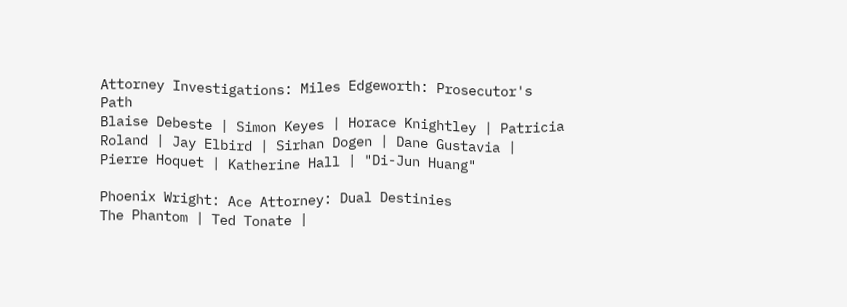Attorney Investigations: Miles Edgeworth: Prosecutor's Path
Blaise Debeste | Simon Keyes | Horace Knightley | Patricia Roland | Jay Elbird | Sirhan Dogen | Dane Gustavia | Pierre Hoquet | Katherine Hall | "Di-Jun Huang"

Phoenix Wright: Ace Attorney: Dual Destinies
The Phantom | Ted Tonate |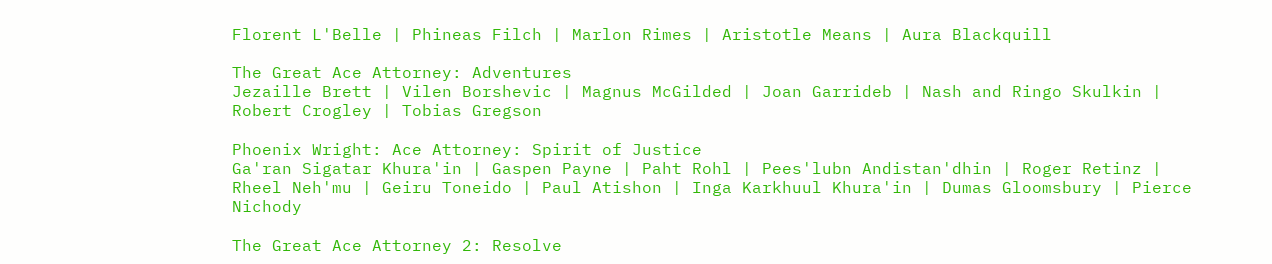Florent L'Belle | Phineas Filch | Marlon Rimes | Aristotle Means | Aura Blackquill

The Great Ace Attorney: Adventures
Jezaille Brett | Vilen Borshevic | Magnus McGilded | Joan Garrideb | Nash and Ringo Skulkin | Robert Crogley | Tobias Gregson

Phoenix Wright: Ace Attorney: Spirit of Justice
Ga'ran Sigatar Khura'in | Gaspen Payne | Paht Rohl | Pees'lubn Andistan'dhin | Roger Retinz | Rheel Neh'mu | Geiru Toneido | Paul Atishon | Inga Karkhuul Khura'in | Dumas Gloomsbury | Pierce Nichody

The Great Ace Attorney 2: Resolve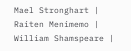Mael Stronghart | Raiten Menimemo | William Shamspeare |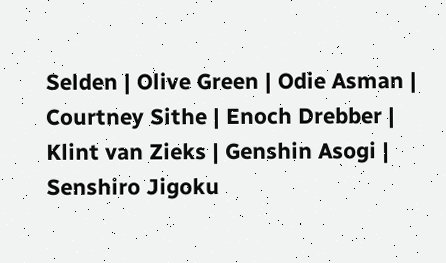Selden | Olive Green | Odie Asman | Courtney Sithe | Enoch Drebber | Klint van Zieks | Genshin Asogi | Senshiro Jigoku